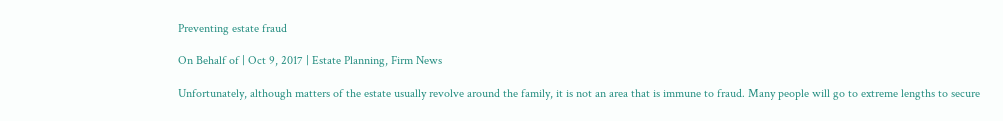Preventing estate fraud

On Behalf of | Oct 9, 2017 | Estate Planning, Firm News

Unfortunately, although matters of the estate usually revolve around the family, it is not an area that is immune to fraud. Many people will go to extreme lengths to secure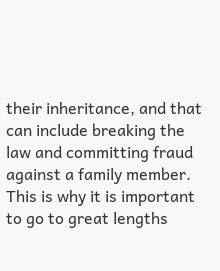their inheritance, and that can include breaking the law and committing fraud against a family member. This is why it is important to go to great lengths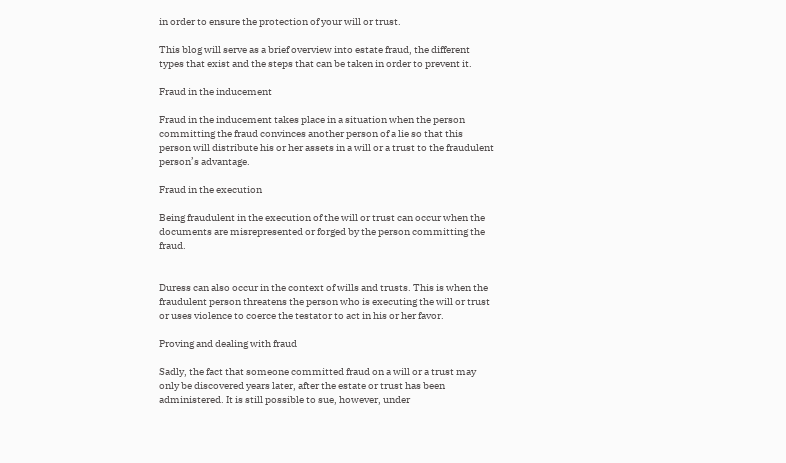in order to ensure the protection of your will or trust.

This blog will serve as a brief overview into estate fraud, the different types that exist and the steps that can be taken in order to prevent it.

Fraud in the inducement

Fraud in the inducement takes place in a situation when the person committing the fraud convinces another person of a lie so that this person will distribute his or her assets in a will or a trust to the fraudulent person’s advantage.

Fraud in the execution

Being fraudulent in the execution of the will or trust can occur when the documents are misrepresented or forged by the person committing the fraud.


Duress can also occur in the context of wills and trusts. This is when the fraudulent person threatens the person who is executing the will or trust or uses violence to coerce the testator to act in his or her favor.

Proving and dealing with fraud

Sadly, the fact that someone committed fraud on a will or a trust may only be discovered years later, after the estate or trust has been administered. It is still possible to sue, however, under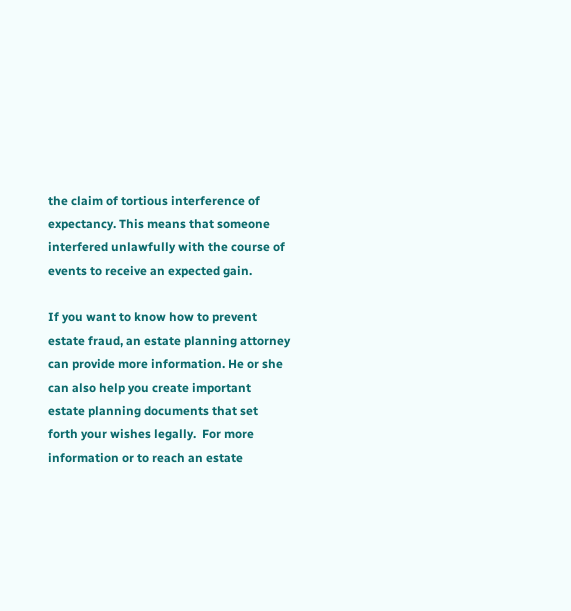the claim of tortious interference of expectancy. This means that someone interfered unlawfully with the course of events to receive an expected gain.

If you want to know how to prevent estate fraud, an estate planning attorney can provide more information. He or she can also help you create important estate planning documents that set forth your wishes legally.  For more information or to reach an estate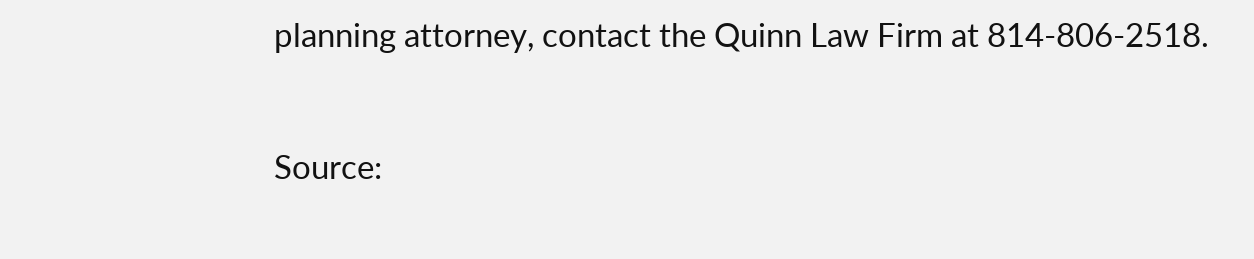planning attorney, contact the Quinn Law Firm at 814-806-2518.

Source: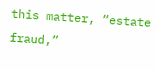this matter, “estate fraud,”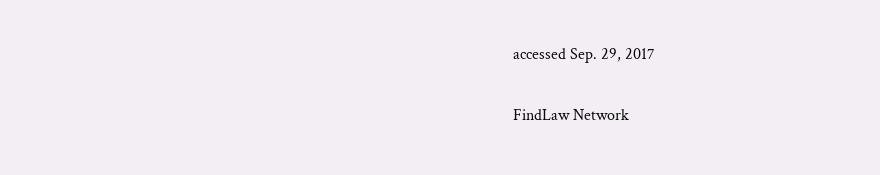accessed Sep. 29, 2017

FindLaw Network